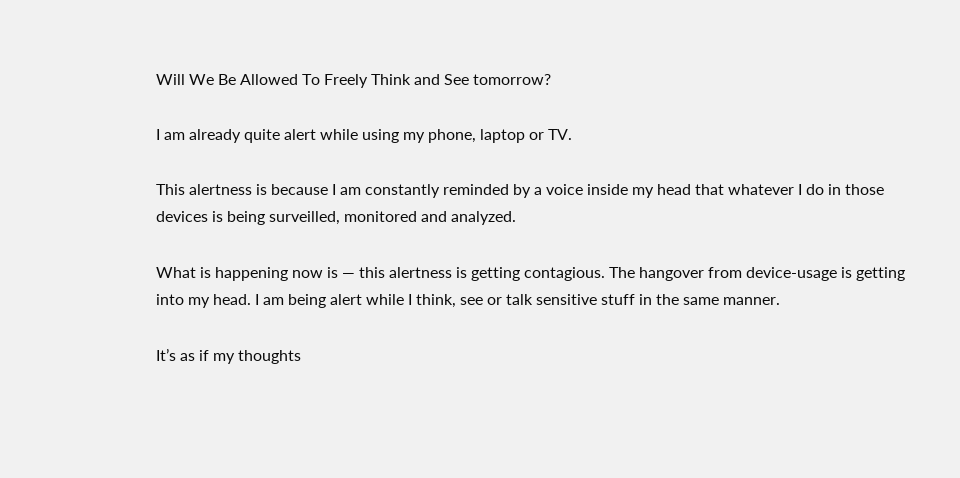Will We Be Allowed To Freely Think and See tomorrow?

I am already quite alert while using my phone, laptop or TV.

This alertness is because I am constantly reminded by a voice inside my head that whatever I do in those devices is being surveilled, monitored and analyzed.

What is happening now is — this alertness is getting contagious. The hangover from device-usage is getting into my head. I am being alert while I think, see or talk sensitive stuff in the same manner.

It’s as if my thoughts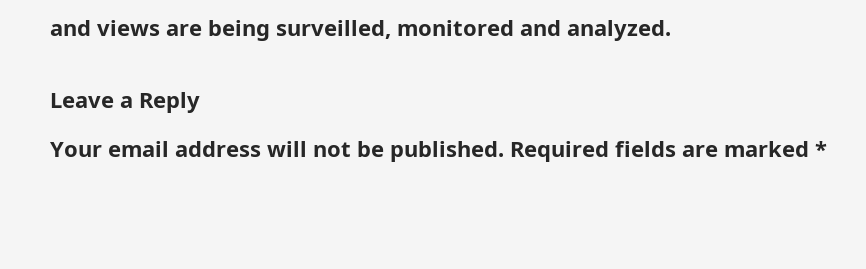and views are being surveilled, monitored and analyzed.


Leave a Reply

Your email address will not be published. Required fields are marked *